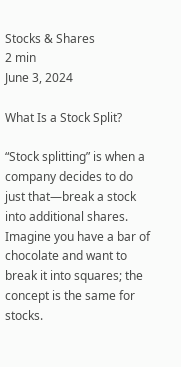Stocks & Shares
2 min
June 3, 2024

What Is a Stock Split?

“Stock splitting” is when a company decides to do just that—break a stock into additional shares. Imagine you have a bar of chocolate and want to break it into squares; the concept is the same for stocks.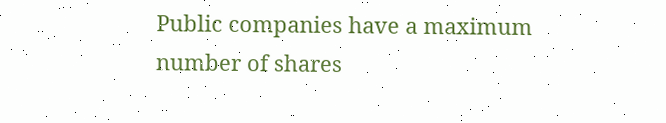Public companies have a maximum number of shares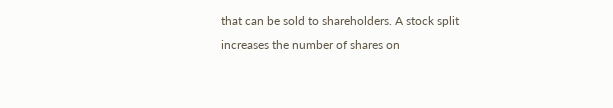that can be sold to shareholders. A stock split increases the number of shares on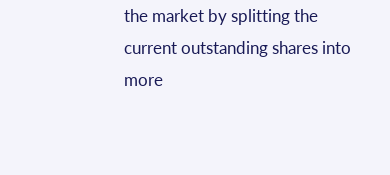the market by splitting the current outstanding shares into more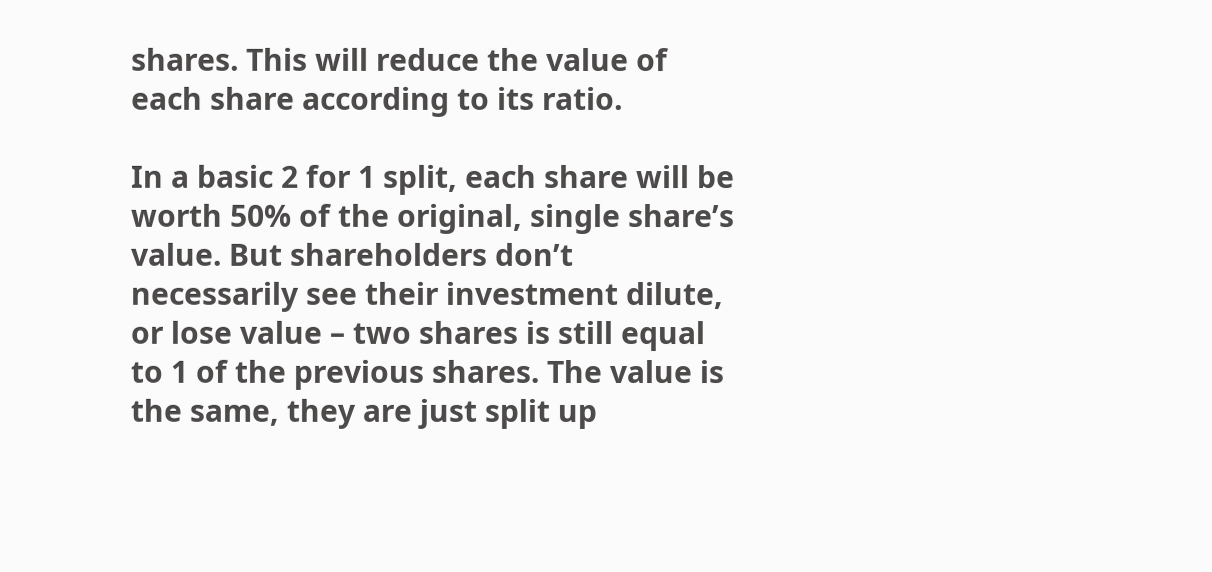shares. This will reduce the value of each share according to its ratio.

In a basic 2 for 1 split, each share will be worth 50% of the original, single share’s value. But shareholders don’t necessarily see their investment dilute, or lose value – two shares is still equal to 1 of the previous shares. The value is the same, they are just split up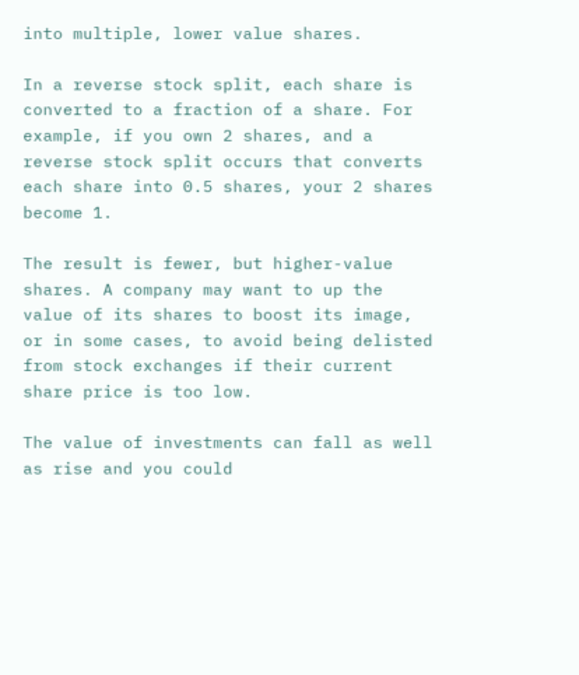into multiple, lower value shares.

In a reverse stock split, each share is converted to a fraction of a share. For example, if you own 2 shares, and a reverse stock split occurs that converts each share into 0.5 shares, your 2 shares become 1.

The result is fewer, but higher-value shares. A company may want to up the value of its shares to boost its image, or in some cases, to avoid being delisted from stock exchanges if their current share price is too low.

The value of investments can fall as well as rise and you could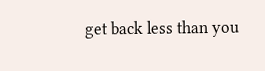get back less than you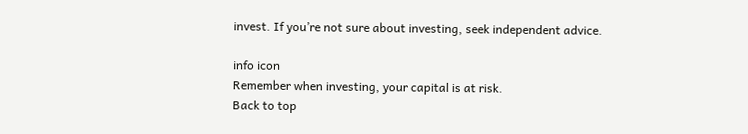invest. If you’re not sure about investing, seek independent advice.

info icon
Remember when investing, your capital is at risk.
Back to top